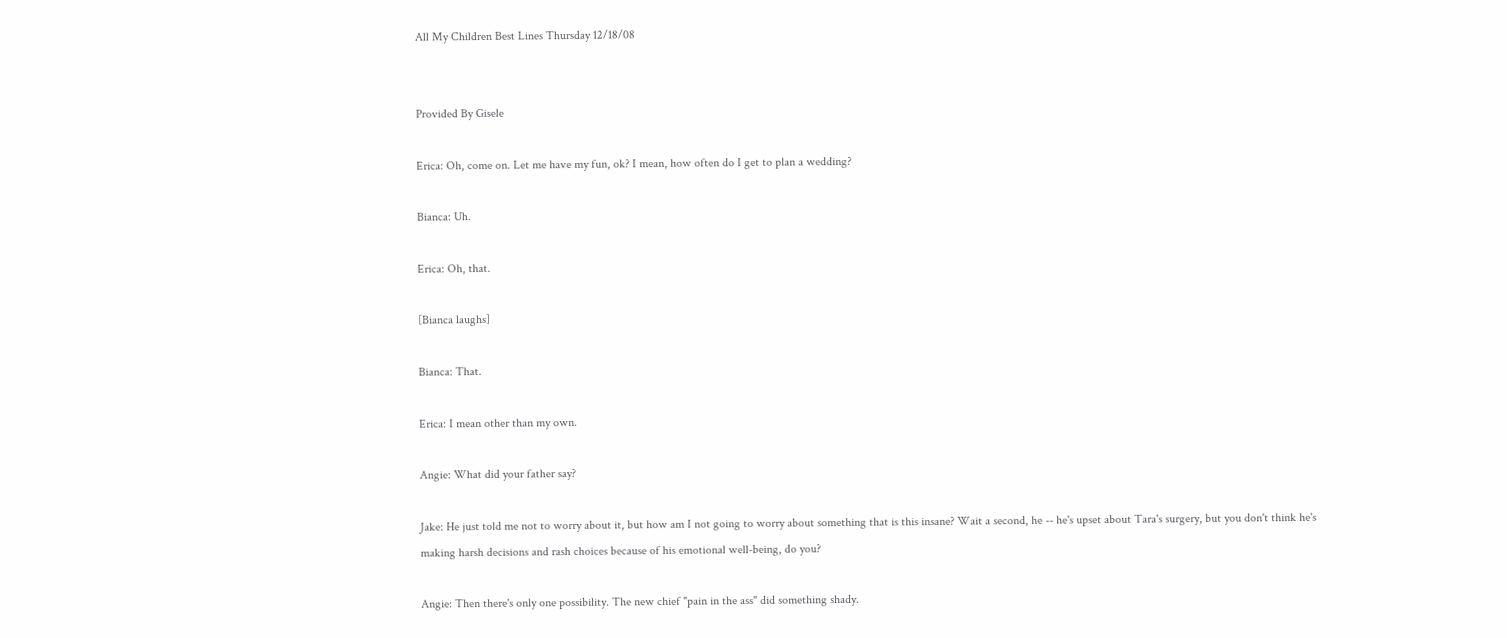All My Children Best Lines Thursday 12/18/08


Provided By Gisele

Erica: Oh, come on. Let me have my fun, ok? I mean, how often do I get to plan a wedding?

Bianca: Uh.

Erica: Oh, that.

[Bianca laughs]

Bianca: That.

Erica: I mean other than my own.

Angie: What did your father say?

Jake: He just told me not to worry about it, but how am I not going to worry about something that is this insane? Wait a second, he -- he's upset about Tara's surgery, but you don't think he's making harsh decisions and rash choices because of his emotional well-being, do you?

Angie: Then there's only one possibility. The new chief "pain in the ass" did something shady.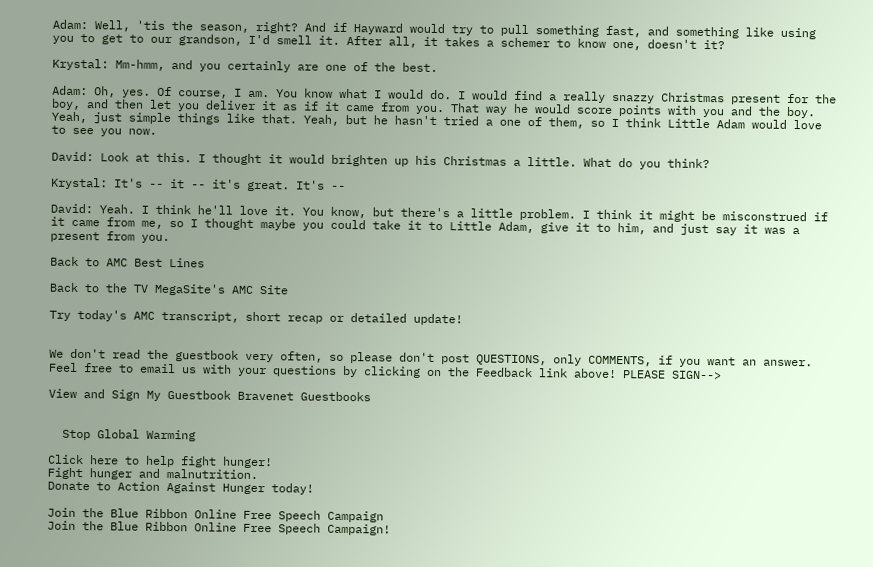Adam: Well, 'tis the season, right? And if Hayward would try to pull something fast, and something like using you to get to our grandson, I'd smell it. After all, it takes a schemer to know one, doesn't it?

Krystal: Mm-hmm, and you certainly are one of the best.

Adam: Oh, yes. Of course, I am. You know what I would do. I would find a really snazzy Christmas present for the boy, and then let you deliver it as if it came from you. That way he would score points with you and the boy. Yeah, just simple things like that. Yeah, but he hasn't tried a one of them, so I think Little Adam would love to see you now.

David: Look at this. I thought it would brighten up his Christmas a little. What do you think?

Krystal: It's -- it -- it's great. It's --

David: Yeah. I think he'll love it. You know, but there's a little problem. I think it might be misconstrued if it came from me, so I thought maybe you could take it to Little Adam, give it to him, and just say it was a present from you.

Back to AMC Best Lines

Back to the TV MegaSite's AMC Site

Try today's AMC transcript, short recap or detailed update!


We don't read the guestbook very often, so please don't post QUESTIONS, only COMMENTS, if you want an answer. Feel free to email us with your questions by clicking on the Feedback link above! PLEASE SIGN-->

View and Sign My Guestbook Bravenet Guestbooks


  Stop Global Warming

Click here to help fight hunger!
Fight hunger and malnutrition.
Donate to Action Against Hunger today!

Join the Blue Ribbon Online Free Speech Campaign
Join the Blue Ribbon Online Free Speech Campaign!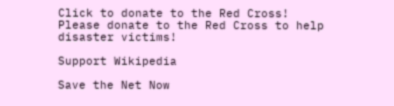Click to donate to the Red Cross!
Please donate to the Red Cross to help disaster victims!

Support Wikipedia

Save the Net Now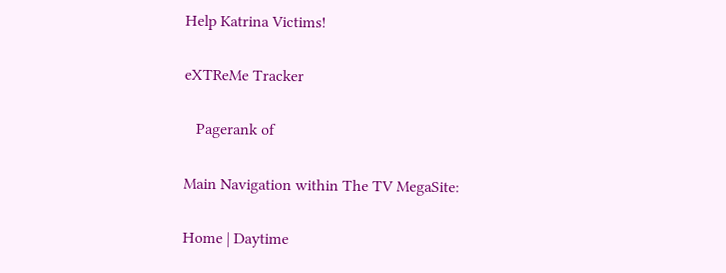Help Katrina Victims!

eXTReMe Tracker

   Pagerank of

Main Navigation within The TV MegaSite:

Home | Daytime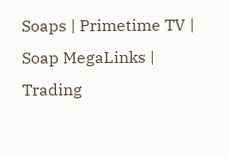Soaps | Primetime TV | Soap MegaLinks | Trading